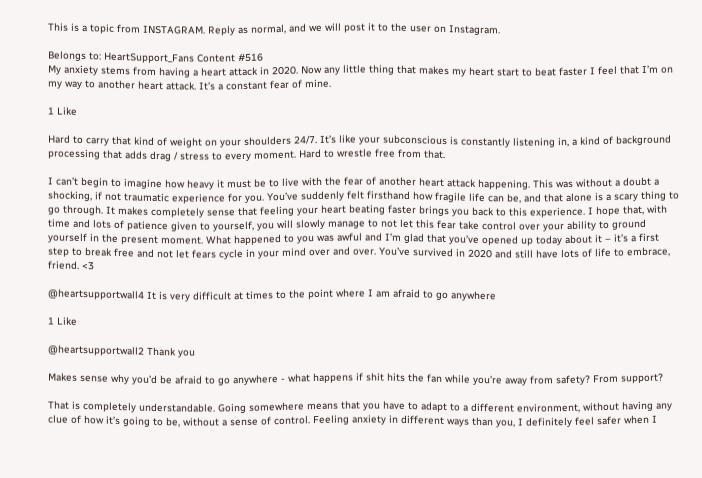This is a topic from INSTAGRAM. Reply as normal, and we will post it to the user on Instagram.

Belongs to: HeartSupport_Fans Content #516
My anxiety stems from having a heart attack in 2020. Now any little thing that makes my heart start to beat faster I feel that I’m on my way to another heart attack. It’s a constant fear of mine.

1 Like

Hard to carry that kind of weight on your shoulders 24/7. It’s like your subconscious is constantly listening in, a kind of background processing that adds drag / stress to every moment. Hard to wrestle free from that.

I can’t begin to imagine how heavy it must be to live with the fear of another heart attack happening. This was without a doubt a shocking, if not traumatic experience for you. You’ve suddenly felt firsthand how fragile life can be, and that alone is a scary thing to go through. It makes completely sense that feeling your heart beating faster brings you back to this experience. I hope that, with time and lots of patience given to yourself, you will slowly manage to not let this fear take control over your ability to ground yourself in the present moment. What happened to you was awful and I’m glad that you’ve opened up today about it – it’s a first step to break free and not let fears cycle in your mind over and over. You’ve survived in 2020 and still have lots of life to embrace, friend. <3

@heartsupportwall4 It is very difficult at times to the point where I am afraid to go anywhere

1 Like

@heartsupportwall2 Thank you

Makes sense why you’d be afraid to go anywhere - what happens if shit hits the fan while you’re away from safety? From support?

That is completely understandable. Going somewhere means that you have to adapt to a different environment, without having any clue of how it’s going to be, without a sense of control. Feeling anxiety in different ways than you, I definitely feel safer when I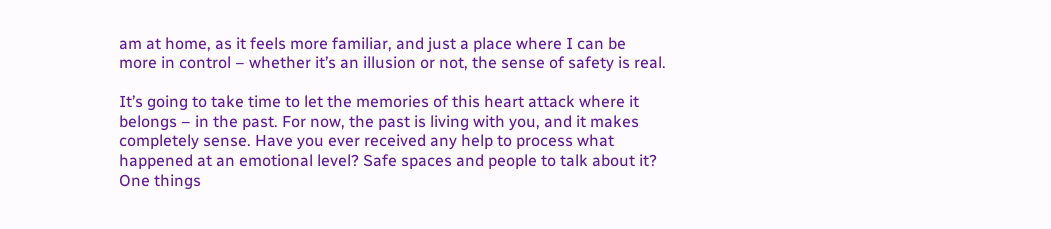am at home, as it feels more familiar, and just a place where I can be more in control – whether it’s an illusion or not, the sense of safety is real.

It’s going to take time to let the memories of this heart attack where it belongs – in the past. For now, the past is living with you, and it makes completely sense. Have you ever received any help to process what happened at an emotional level? Safe spaces and people to talk about it? One things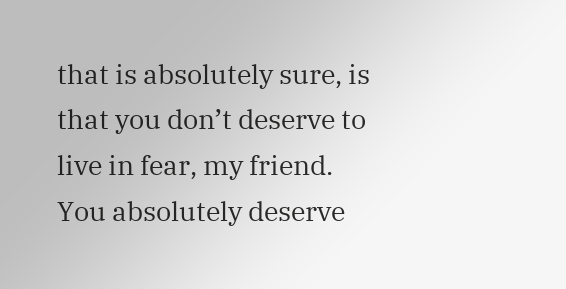that is absolutely sure, is that you don’t deserve to live in fear, my friend. You absolutely deserve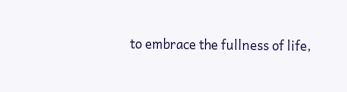to embrace the fullness of life,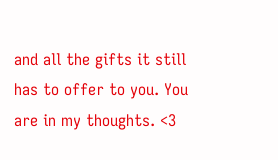and all the gifts it still has to offer to you. You are in my thoughts. <3